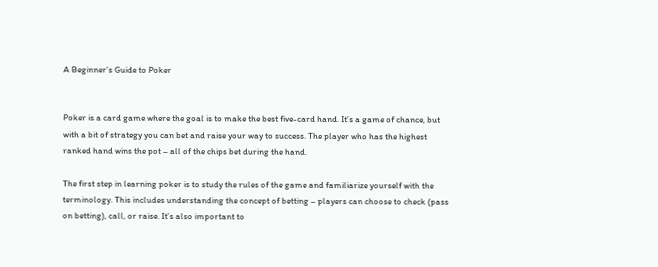A Beginner’s Guide to Poker


Poker is a card game where the goal is to make the best five-card hand. It’s a game of chance, but with a bit of strategy you can bet and raise your way to success. The player who has the highest ranked hand wins the pot – all of the chips bet during the hand.

The first step in learning poker is to study the rules of the game and familiarize yourself with the terminology. This includes understanding the concept of betting – players can choose to check (pass on betting), call, or raise. It’s also important to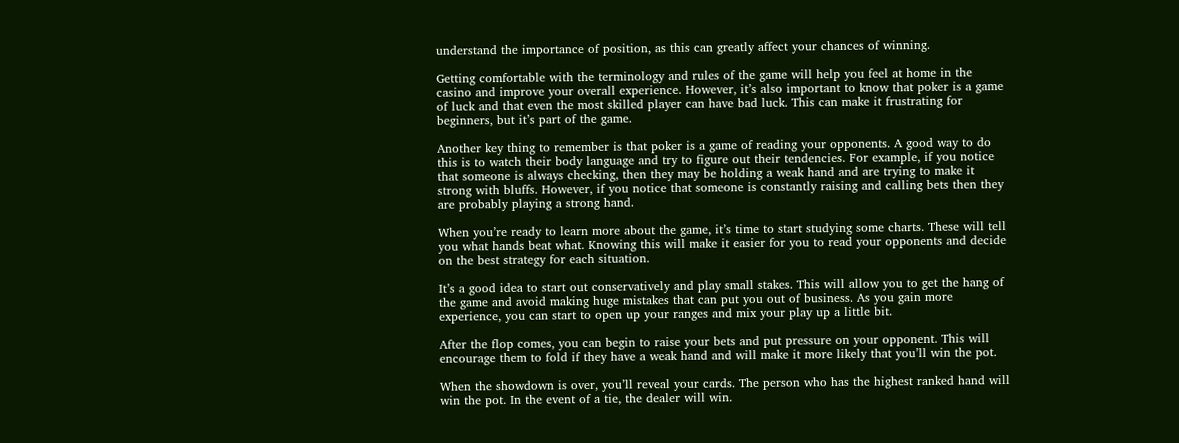understand the importance of position, as this can greatly affect your chances of winning.

Getting comfortable with the terminology and rules of the game will help you feel at home in the casino and improve your overall experience. However, it’s also important to know that poker is a game of luck and that even the most skilled player can have bad luck. This can make it frustrating for beginners, but it’s part of the game.

Another key thing to remember is that poker is a game of reading your opponents. A good way to do this is to watch their body language and try to figure out their tendencies. For example, if you notice that someone is always checking, then they may be holding a weak hand and are trying to make it strong with bluffs. However, if you notice that someone is constantly raising and calling bets then they are probably playing a strong hand.

When you’re ready to learn more about the game, it’s time to start studying some charts. These will tell you what hands beat what. Knowing this will make it easier for you to read your opponents and decide on the best strategy for each situation.

It’s a good idea to start out conservatively and play small stakes. This will allow you to get the hang of the game and avoid making huge mistakes that can put you out of business. As you gain more experience, you can start to open up your ranges and mix your play up a little bit.

After the flop comes, you can begin to raise your bets and put pressure on your opponent. This will encourage them to fold if they have a weak hand and will make it more likely that you’ll win the pot.

When the showdown is over, you’ll reveal your cards. The person who has the highest ranked hand will win the pot. In the event of a tie, the dealer will win.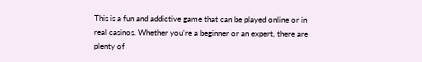This is a fun and addictive game that can be played online or in real casinos. Whether you’re a beginner or an expert, there are plenty of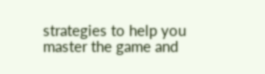strategies to help you master the game and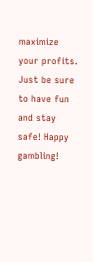maximize your profits. Just be sure to have fun and stay safe! Happy gambling!